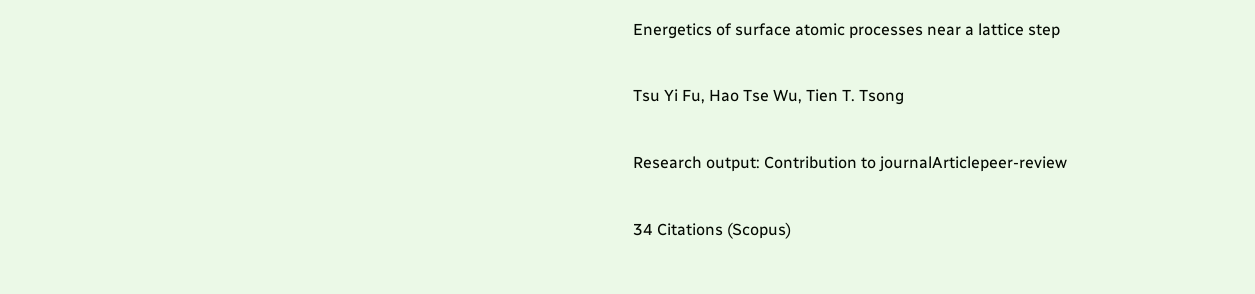Energetics of surface atomic processes near a lattice step

Tsu Yi Fu, Hao Tse Wu, Tien T. Tsong

Research output: Contribution to journalArticlepeer-review

34 Citations (Scopus)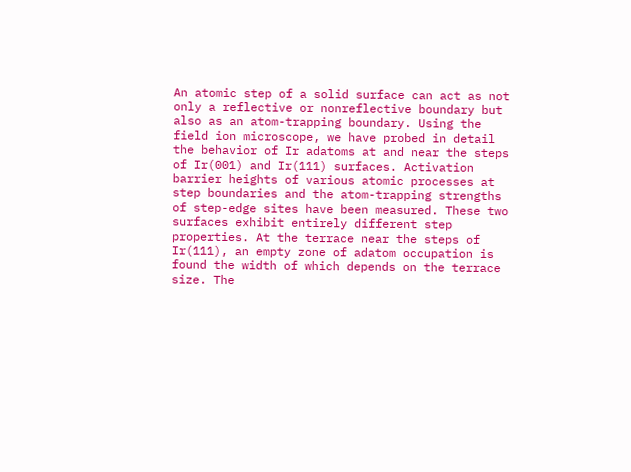An atomic step of a solid surface can act as not only a reflective or nonreflective boundary but also as an atom-trapping boundary. Using the field ion microscope, we have probed in detail the behavior of Ir adatoms at and near the steps of Ir(001) and Ir(111) surfaces. Activation barrier heights of various atomic processes at step boundaries and the atom-trapping strengths of step-edge sites have been measured. These two surfaces exhibit entirely different step properties. At the terrace near the steps of Ir(111), an empty zone of adatom occupation is found the width of which depends on the terrace size. The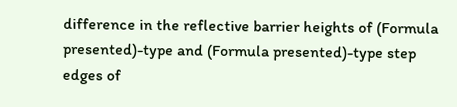difference in the reflective barrier heights of (Formula presented)-type and (Formula presented)-type step edges of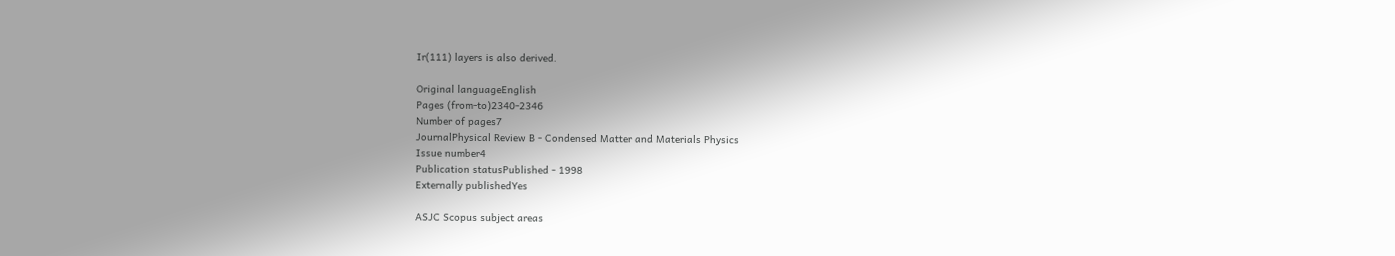Ir(111) layers is also derived.

Original languageEnglish
Pages (from-to)2340-2346
Number of pages7
JournalPhysical Review B - Condensed Matter and Materials Physics
Issue number4
Publication statusPublished - 1998
Externally publishedYes

ASJC Scopus subject areas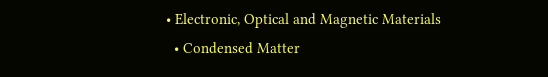• Electronic, Optical and Magnetic Materials
  • Condensed Matter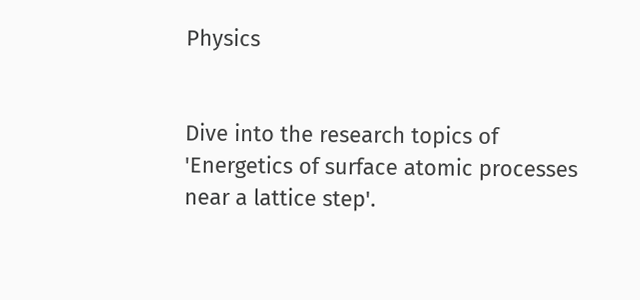Physics


Dive into the research topics of 'Energetics of surface atomic processes near a lattice step'.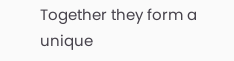Together they form a unique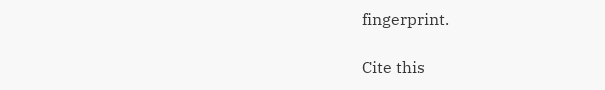fingerprint.

Cite this